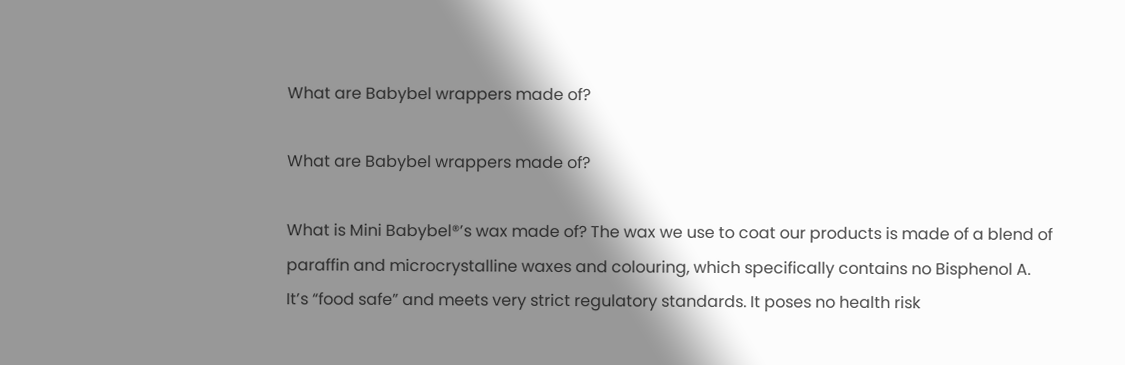What are Babybel wrappers made of?

What are Babybel wrappers made of?

What is Mini Babybel®’s wax made of? The wax we use to coat our products is made of a blend of paraffin and microcrystalline waxes and colouring, which specifically contains no Bisphenol A. It’s “food safe” and meets very strict regulatory standards. It poses no health risk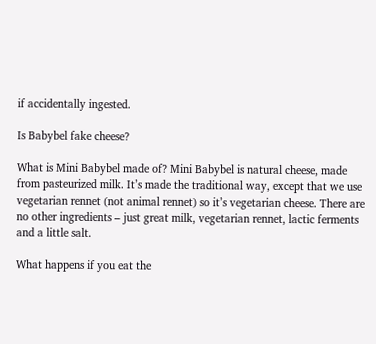if accidentally ingested.

Is Babybel fake cheese?

What is Mini Babybel made of? Mini Babybel is natural cheese, made from pasteurized milk. It’s made the traditional way, except that we use vegetarian rennet (not animal rennet) so it’s vegetarian cheese. There are no other ingredients – just great milk, vegetarian rennet, lactic ferments and a little salt.

What happens if you eat the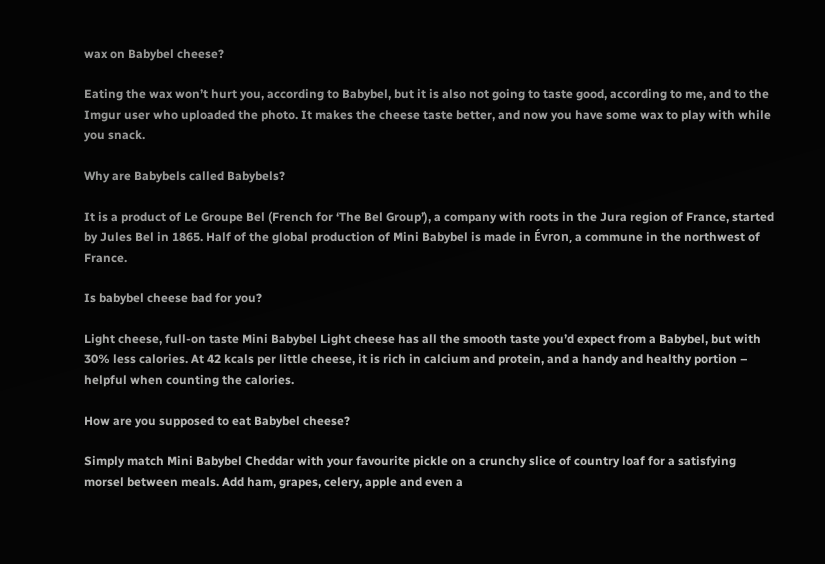wax on Babybel cheese?

Eating the wax won’t hurt you, according to Babybel, but it is also not going to taste good, according to me, and to the Imgur user who uploaded the photo. It makes the cheese taste better, and now you have some wax to play with while you snack.

Why are Babybels called Babybels?

It is a product of Le Groupe Bel (French for ‘The Bel Group’), a company with roots in the Jura region of France, started by Jules Bel in 1865. Half of the global production of Mini Babybel is made in Évron, a commune in the northwest of France.

Is babybel cheese bad for you?

Light cheese, full-on taste Mini Babybel Light cheese has all the smooth taste you’d expect from a Babybel, but with 30% less calories. At 42 kcals per little cheese, it is rich in calcium and protein, and a handy and healthy portion – helpful when counting the calories.

How are you supposed to eat Babybel cheese?

Simply match Mini Babybel Cheddar with your favourite pickle on a crunchy slice of country loaf for a satisfying morsel between meals. Add ham, grapes, celery, apple and even a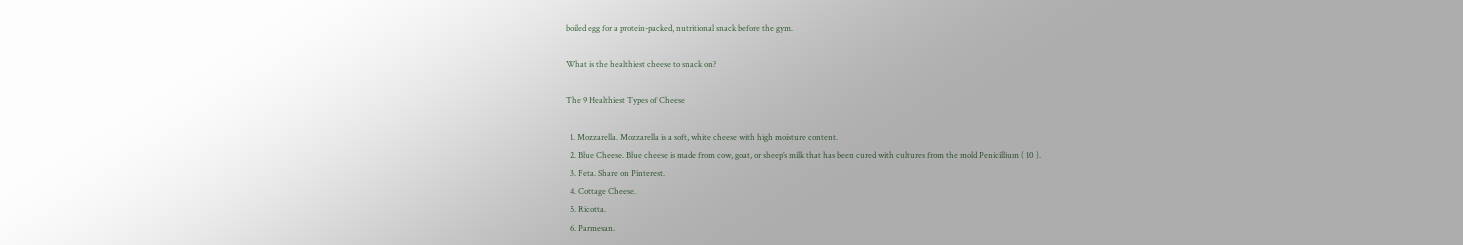boiled egg for a protein-packed, nutritional snack before the gym.

What is the healthiest cheese to snack on?

The 9 Healthiest Types of Cheese

  1. Mozzarella. Mozzarella is a soft, white cheese with high moisture content.
  2. Blue Cheese. Blue cheese is made from cow, goat, or sheep’s milk that has been cured with cultures from the mold Penicillium ( 10 ).
  3. Feta. Share on Pinterest.
  4. Cottage Cheese.
  5. Ricotta.
  6. Parmesan.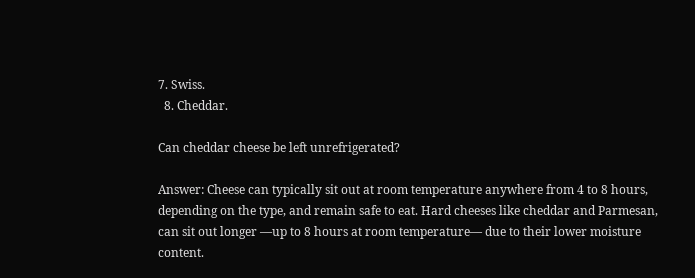7. Swiss.
  8. Cheddar.

Can cheddar cheese be left unrefrigerated?

Answer: Cheese can typically sit out at room temperature anywhere from 4 to 8 hours, depending on the type, and remain safe to eat. Hard cheeses like cheddar and Parmesan, can sit out longer —up to 8 hours at room temperature— due to their lower moisture content.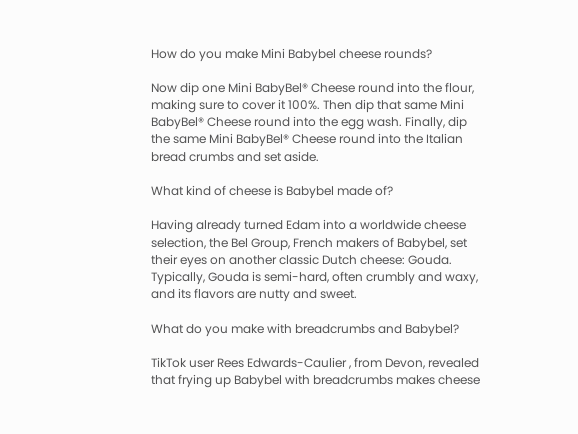How do you make Mini Babybel cheese rounds?

Now dip one Mini BabyBel® Cheese round into the flour, making sure to cover it 100%. Then dip that same Mini BabyBel® Cheese round into the egg wash. Finally, dip the same Mini BabyBel® Cheese round into the Italian bread crumbs and set aside.

What kind of cheese is Babybel made of?

Having already turned Edam into a worldwide cheese selection, the Bel Group, French makers of Babybel, set their eyes on another classic Dutch cheese: Gouda. Typically, Gouda is semi-hard, often crumbly and waxy, and its flavors are nutty and sweet.

What do you make with breadcrumbs and Babybel?

TikTok user Rees Edwards-Caulier , from Devon, revealed that frying up Babybel with breadcrumbs makes cheese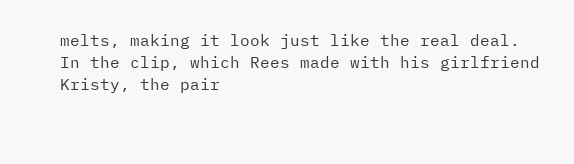melts, making it look just like the real deal. In the clip, which Rees made with his girlfriend Kristy, the pair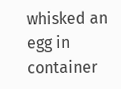whisked an egg in container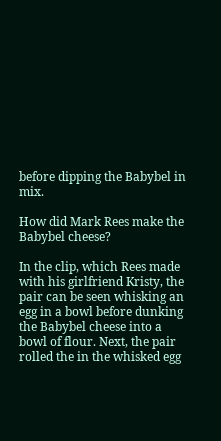before dipping the Babybel in mix.

How did Mark Rees make the Babybel cheese?

In the clip, which Rees made with his girlfriend Kristy, the pair can be seen whisking an egg in a bowl before dunking the Babybel cheese into a bowl of flour. Next, the pair rolled the in the whisked egg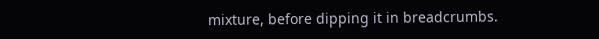mixture, before dipping it in breadcrumbs.